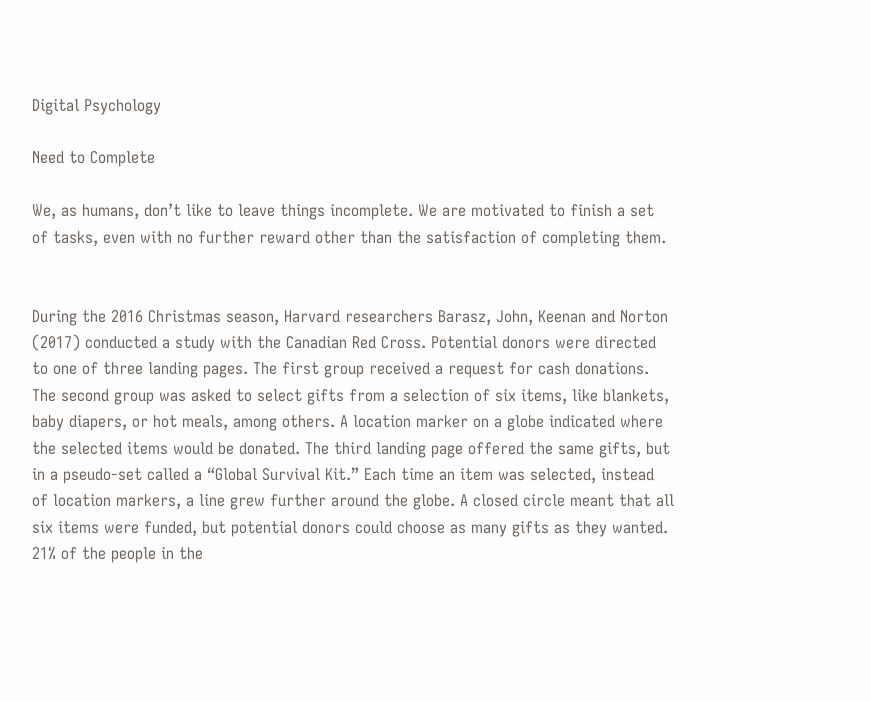Digital Psychology

Need to Complete

We, as humans, don’t like to leave things incomplete. We are motivated to finish a set of tasks, even with no further reward other than the satisfaction of completing them.


During the 2016 Christmas season, Harvard researchers Barasz, John, Keenan and Norton (2017) conducted a study with the Canadian Red Cross. Potential donors were directed to one of three landing pages. The first group received a request for cash donations. The second group was asked to select gifts from a selection of six items, like blankets, baby diapers, or hot meals, among others. A location marker on a globe indicated where the selected items would be donated. The third landing page offered the same gifts, but in a pseudo-set called a “Global Survival Kit.” Each time an item was selected, instead of location markers, a line grew further around the globe. A closed circle meant that all six items were funded, but potential donors could choose as many gifts as they wanted. 21% of the people in the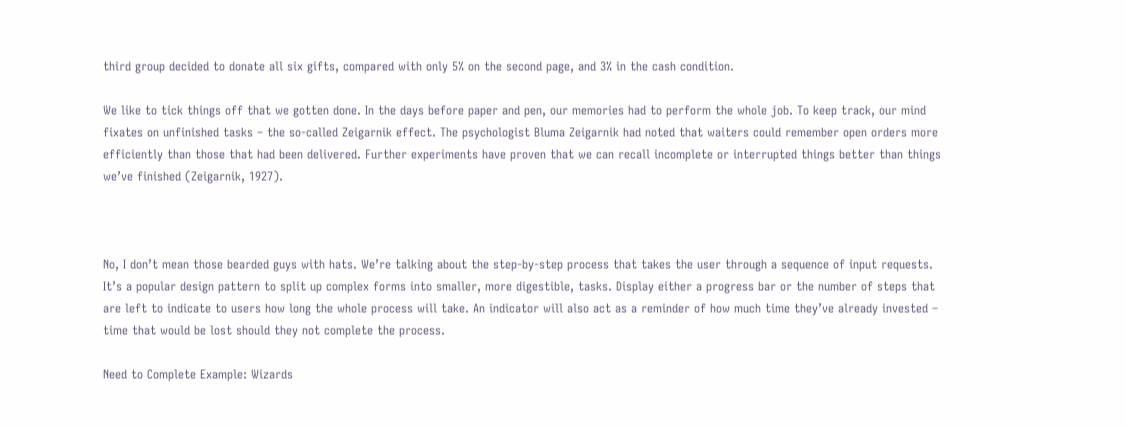third group decided to donate all six gifts, compared with only 5% on the second page, and 3% in the cash condition.

We like to tick things off that we gotten done. In the days before paper and pen, our memories had to perform the whole job. To keep track, our mind fixates on unfinished tasks – the so-called Zeigarnik effect. The psychologist Bluma Zeigarnik had noted that waiters could remember open orders more efficiently than those that had been delivered. Further experiments have proven that we can recall incomplete or interrupted things better than things we’ve finished (Zeigarnik, 1927).



No, I don’t mean those bearded guys with hats. We’re talking about the step-by-step process that takes the user through a sequence of input requests. It’s a popular design pattern to split up complex forms into smaller, more digestible, tasks. Display either a progress bar or the number of steps that are left to indicate to users how long the whole process will take. An indicator will also act as a reminder of how much time they’ve already invested – time that would be lost should they not complete the process.

Need to Complete Example: Wizards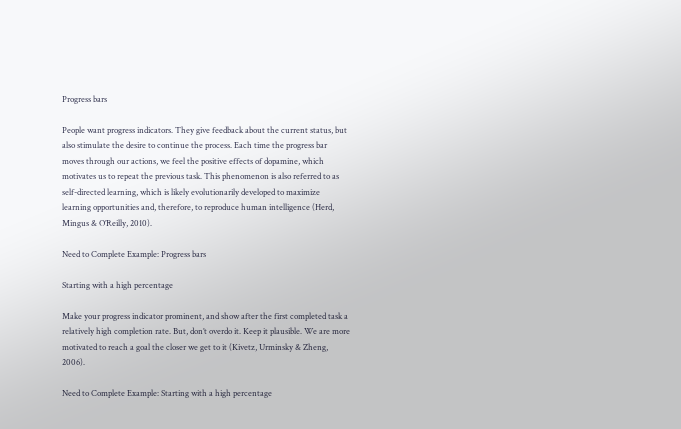Progress bars

People want progress indicators. They give feedback about the current status, but also stimulate the desire to continue the process. Each time the progress bar moves through our actions, we feel the positive effects of dopamine, which motivates us to repeat the previous task. This phenomenon is also referred to as self-directed learning, which is likely evolutionarily developed to maximize learning opportunities and, therefore, to reproduce human intelligence (Herd, Mingus & O’Reilly, 2010).

Need to Complete Example: Progress bars

Starting with a high percentage

Make your progress indicator prominent, and show after the first completed task a relatively high completion rate. But, don’t overdo it. Keep it plausible. We are more motivated to reach a goal the closer we get to it (Kivetz, Urminsky & Zheng, 2006).

Need to Complete Example: Starting with a high percentage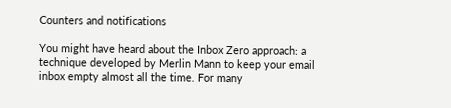Counters and notifications

You might have heard about the Inbox Zero approach: a technique developed by Merlin Mann to keep your email inbox empty almost all the time. For many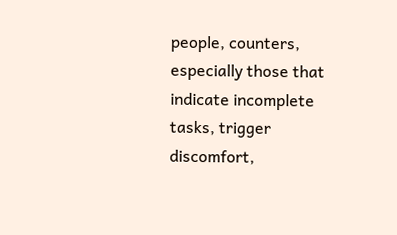people, counters, especially those that indicate incomplete tasks, trigger discomfort,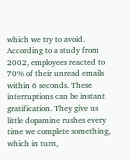which we try to avoid. According to a study from 2002, employees reacted to 70% of their unread emails within 6 seconds. These interruptions can be instant gratification. They give us little dopamine rushes every time we complete something, which in turn,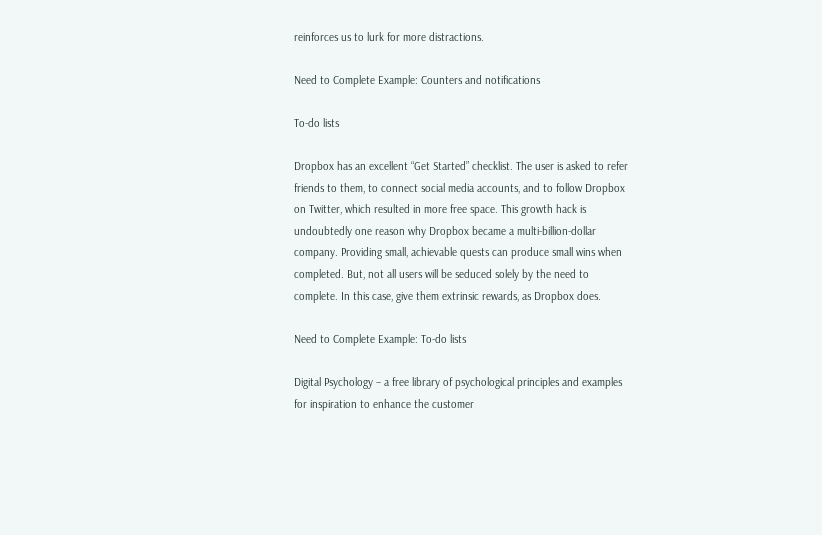reinforces us to lurk for more distractions.

Need to Complete Example: Counters and notifications

To-do lists

Dropbox has an excellent “Get Started” checklist. The user is asked to refer friends to them, to connect social media accounts, and to follow Dropbox on Twitter, which resulted in more free space. This growth hack is undoubtedly one reason why Dropbox became a multi-billion-dollar company. Providing small, achievable quests can produce small wins when completed. But, not all users will be seduced solely by the need to complete. In this case, give them extrinsic rewards, as Dropbox does.

Need to Complete Example: To-do lists

Digital Psychology – a free library of psychological principles and examples for inspiration to enhance the customer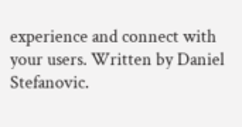experience and connect with your users. Written by Daniel Stefanovic.